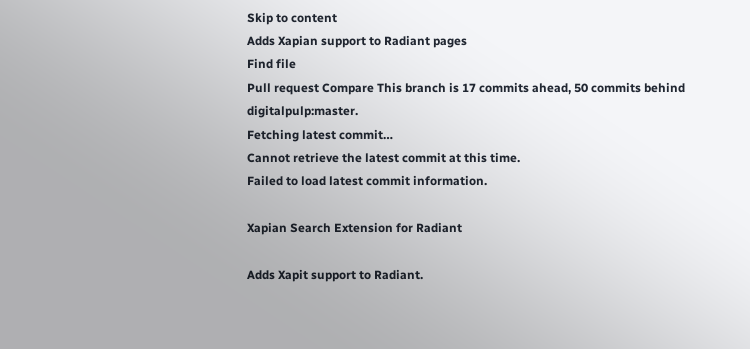Skip to content
Adds Xapian support to Radiant pages
Find file
Pull request Compare This branch is 17 commits ahead, 50 commits behind digitalpulp:master.
Fetching latest commit…
Cannot retrieve the latest commit at this time.
Failed to load latest commit information.

Xapian Search Extension for Radiant

Adds Xapit support to Radiant.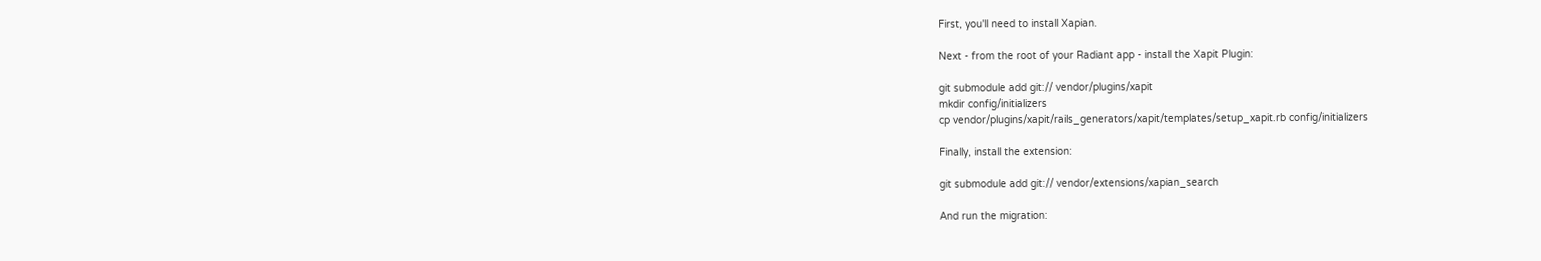First, you'll need to install Xapian.

Next - from the root of your Radiant app - install the Xapit Plugin:

git submodule add git:// vendor/plugins/xapit
mkdir config/initializers
cp vendor/plugins/xapit/rails_generators/xapit/templates/setup_xapit.rb config/initializers

Finally, install the extension:

git submodule add git:// vendor/extensions/xapian_search

And run the migration: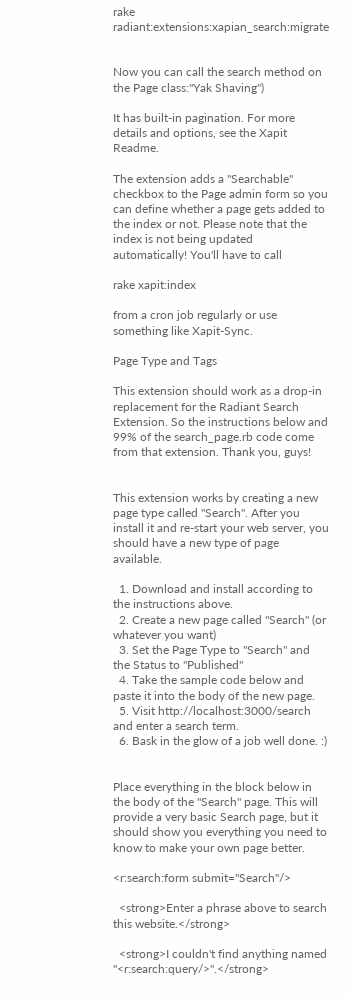rake radiant:extensions:xapian_search:migrate


Now you can call the search method on the Page class:"Yak Shaving")

It has built-in pagination. For more details and options, see the Xapit Readme.

The extension adds a "Searchable" checkbox to the Page admin form so you can define whether a page gets added to the index or not. Please note that the index is not being updated automatically! You'll have to call

rake xapit:index

from a cron job regularly or use something like Xapit-Sync.

Page Type and Tags

This extension should work as a drop-in replacement for the Radiant Search Extension. So the instructions below and 99% of the search_page.rb code come from that extension. Thank you, guys!


This extension works by creating a new page type called "Search". After you install it and re-start your web server, you should have a new type of page available.

  1. Download and install according to the instructions above.
  2. Create a new page called "Search" (or whatever you want)
  3. Set the Page Type to "Search" and the Status to "Published"
  4. Take the sample code below and paste it into the body of the new page.
  5. Visit http://localhost:3000/search and enter a search term.
  6. Bask in the glow of a job well done. :)


Place everything in the block below in the body of the "Search" page. This will provide a very basic Search page, but it should show you everything you need to know to make your own page better.

<r:search:form submit="Search"/>

  <strong>Enter a phrase above to search this website.</strong>

  <strong>I couldn't find anything named "<r:search:query/>".</strong>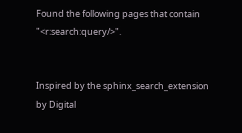Found the following pages that contain "<r:search:query/>".


Inspired by the sphinx_search_extension by Digital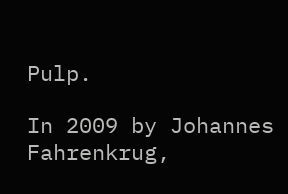Pulp.

In 2009 by Johannes Fahrenkrug,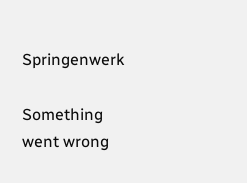Springenwerk

Something went wrong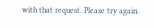with that request. Please try again.